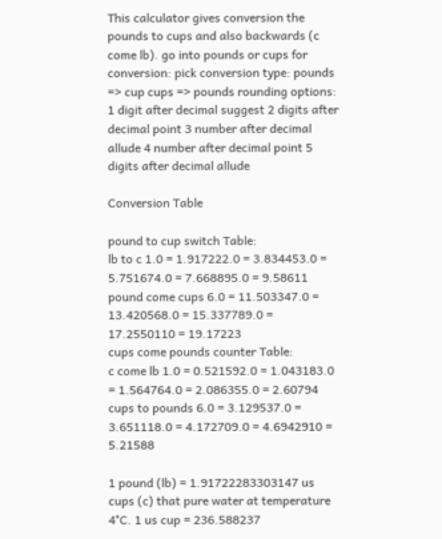This calculator gives conversion the pounds to cups and also backwards (c come lb). go into pounds or cups for conversion: pick conversion type: pounds => cup cups => pounds rounding options: 1 digit after decimal suggest 2 digits after decimal point 3 number after decimal allude 4 number after decimal point 5 digits after decimal allude

Conversion Table

pound to cup switch Table:
lb to c 1.0 = 1.917222.0 = 3.834453.0 = 5.751674.0 = 7.668895.0 = 9.58611 pound come cups 6.0 = 11.503347.0 = 13.420568.0 = 15.337789.0 = 17.2550110 = 19.17223
cups come pounds counter Table:
c come lb 1.0 = 0.521592.0 = 1.043183.0 = 1.564764.0 = 2.086355.0 = 2.60794 cups to pounds 6.0 = 3.129537.0 = 3.651118.0 = 4.172709.0 = 4.6942910 = 5.21588

1 pound (lb) = 1.91722283303147 us cups (c) that pure water at temperature 4°C. 1 us cup = 236.588237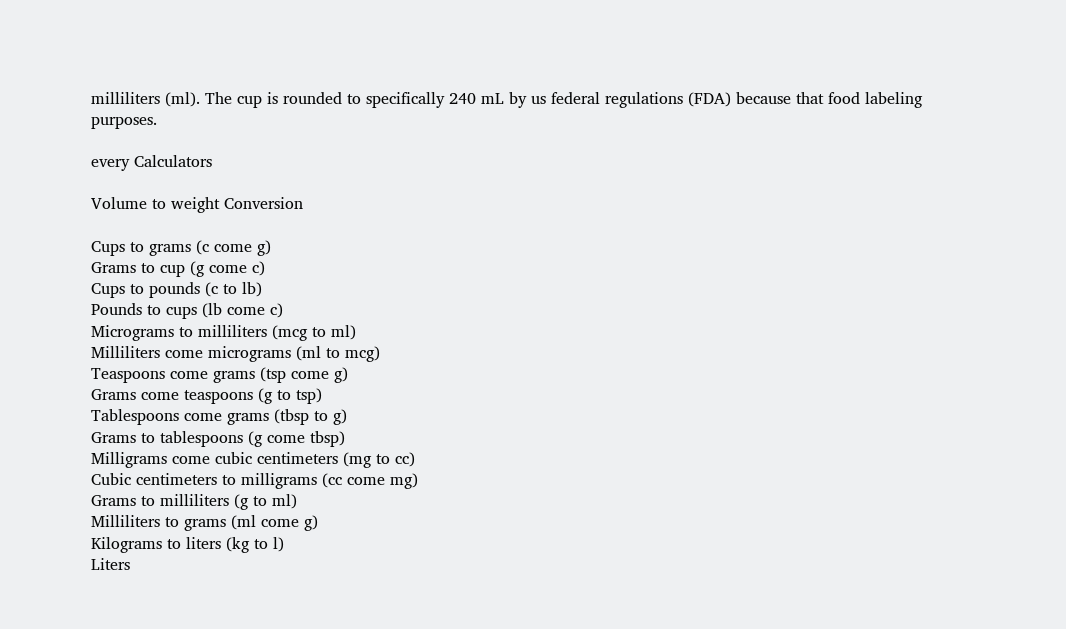milliliters (ml). The cup is rounded to specifically 240 mL by us federal regulations (FDA) because that food labeling purposes.

every Calculators

Volume to weight Conversion

Cups to grams (c come g)
Grams to cup (g come c)
Cups to pounds (c to lb)
Pounds to cups (lb come c)
Micrograms to milliliters (mcg to ml)
Milliliters come micrograms (ml to mcg)
Teaspoons come grams (tsp come g)
Grams come teaspoons (g to tsp)
Tablespoons come grams (tbsp to g)
Grams to tablespoons (g come tbsp)
Milligrams come cubic centimeters (mg to cc)
Cubic centimeters to milligrams (cc come mg)
Grams to milliliters (g to ml)
Milliliters to grams (ml come g)
Kilograms to liters (kg to l)
Liters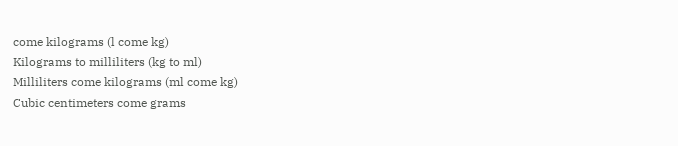come kilograms (l come kg)
Kilograms to milliliters (kg to ml)
Milliliters come kilograms (ml come kg)
Cubic centimeters come grams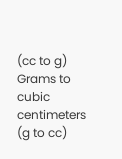(cc to g)
Grams to cubic centimeters (g to cc)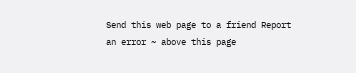Send this web page to a friend Report an error ~ above this page